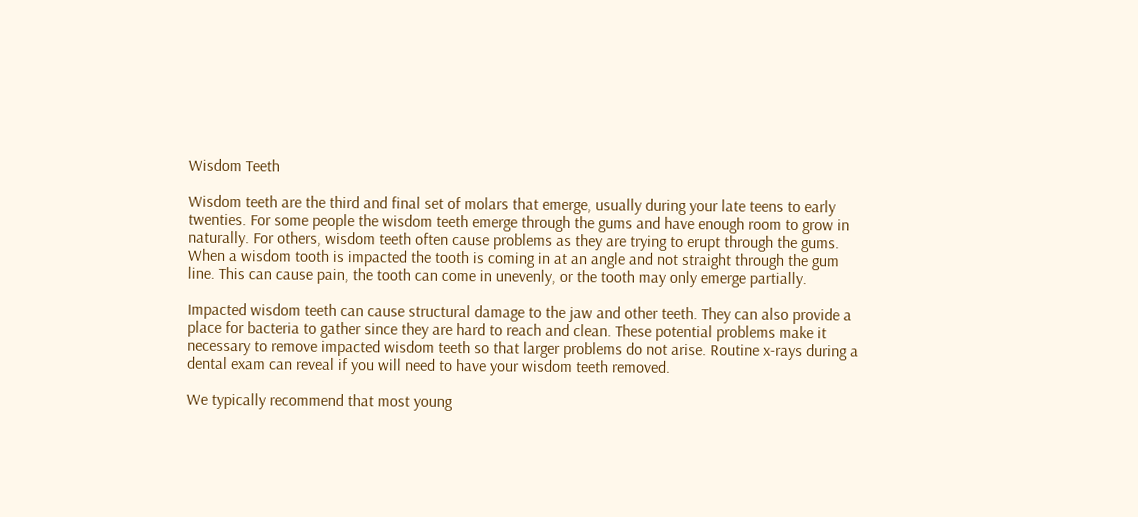Wisdom Teeth

Wisdom teeth are the third and final set of molars that emerge, usually during your late teens to early twenties. For some people the wisdom teeth emerge through the gums and have enough room to grow in naturally. For others, wisdom teeth often cause problems as they are trying to erupt through the gums. When a wisdom tooth is impacted the tooth is coming in at an angle and not straight through the gum line. This can cause pain, the tooth can come in unevenly, or the tooth may only emerge partially.

Impacted wisdom teeth can cause structural damage to the jaw and other teeth. They can also provide a place for bacteria to gather since they are hard to reach and clean. These potential problems make it necessary to remove impacted wisdom teeth so that larger problems do not arise. Routine x-rays during a dental exam can reveal if you will need to have your wisdom teeth removed.

We typically recommend that most young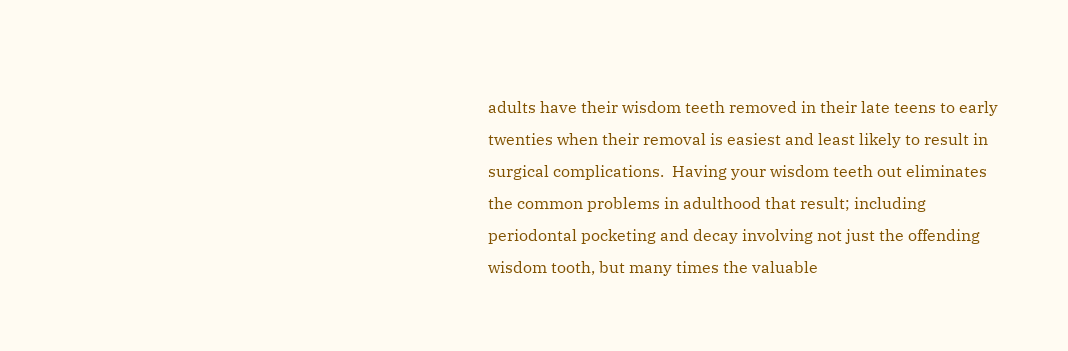adults have their wisdom teeth removed in their late teens to early twenties when their removal is easiest and least likely to result in surgical complications.  Having your wisdom teeth out eliminates the common problems in adulthood that result; including periodontal pocketing and decay involving not just the offending wisdom tooth, but many times the valuable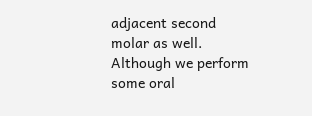adjacent second molar as well.  Although we perform some oral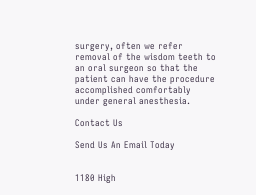surgery, often we refer removal of the wisdom teeth to an oral surgeon so that the patient can have the procedure accomplished comfortably under general anesthesia.

Contact Us

Send Us An Email Today


1180 High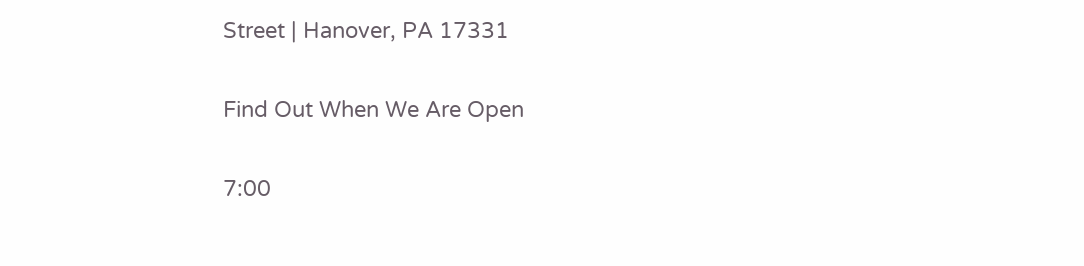Street | Hanover, PA 17331


Find Out When We Are Open


7:00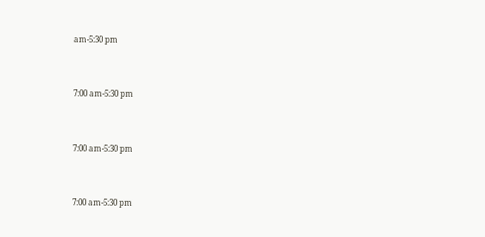am-5:30 pm


7:00 am-5:30 pm


7:00 am-5:30 pm


7:00 am-5:30 pm